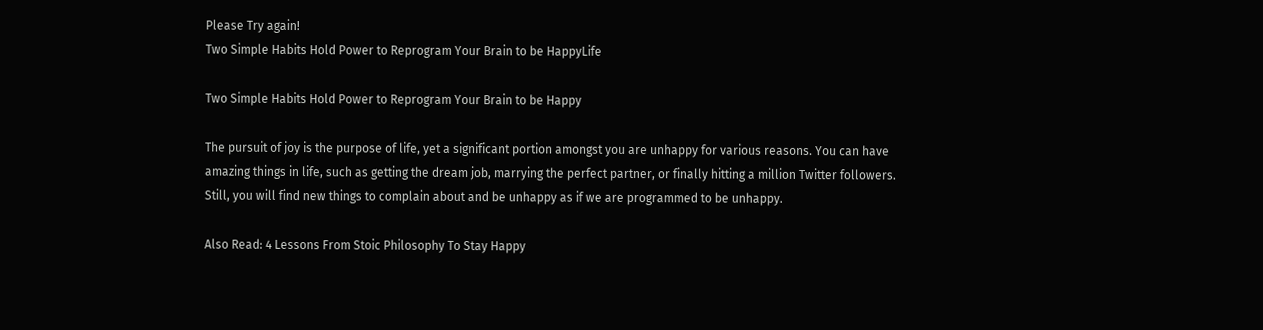Please Try again!
Two Simple Habits Hold Power to Reprogram Your Brain to be HappyLife

Two Simple Habits Hold Power to Reprogram Your Brain to be Happy

The pursuit of joy is the purpose of life, yet a significant portion amongst you are unhappy for various reasons. You can have amazing things in life, such as getting the dream job, marrying the perfect partner, or finally hitting a million Twitter followers. Still, you will find new things to complain about and be unhappy as if we are programmed to be unhappy.

Also Read: 4 Lessons From Stoic Philosophy To Stay Happy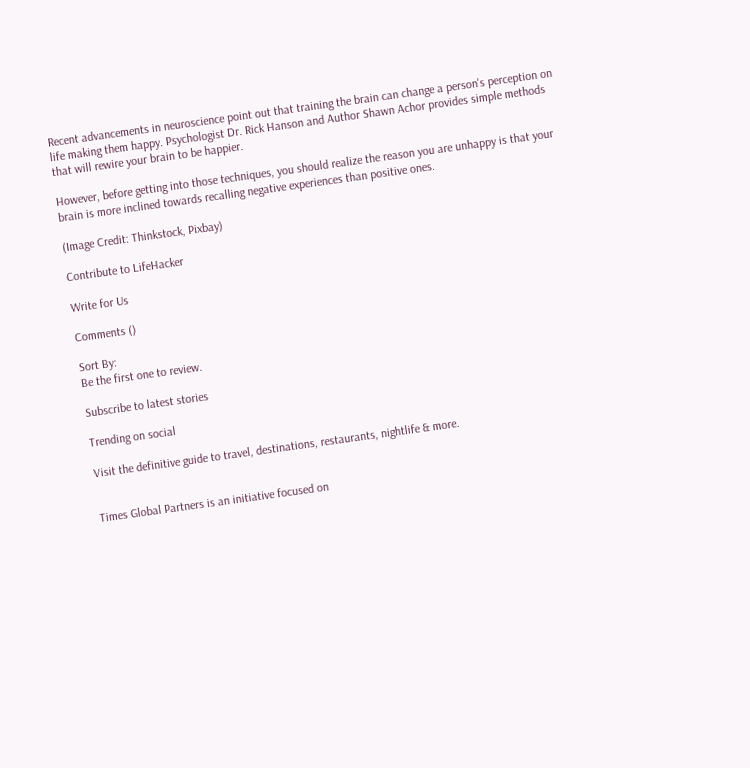Recent advancements in neuroscience point out that training the brain can change a person's perception on life making them happy. Psychologist Dr. Rick Hanson and Author Shawn Achor provides simple methods that will rewire your brain to be happier.

However, before getting into those techniques, you should realize the reason you are unhappy is that your brain is more inclined towards recalling negative experiences than positive ones.

(Image Credit: Thinkstock, Pixbay)

Contribute to LifeHacker

Write for Us

Comments ()

Sort By:
Be the first one to review.

Subscribe to latest stories

Trending on social

Visit the definitive guide to travel, destinations, restaurants, nightlife & more.


Times Global Partners is an initiative focused on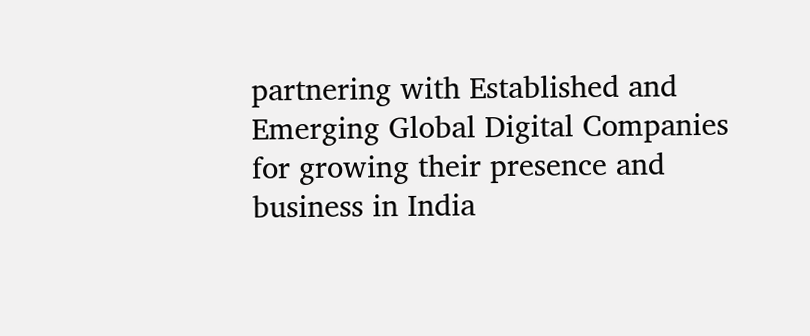partnering with Established and Emerging Global Digital Companies for growing their presence and business in India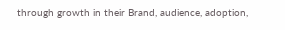through growth in their Brand, audience, adoption,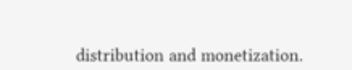distribution and monetization.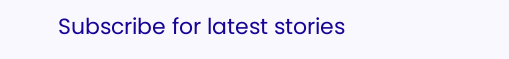Subscribe for latest stories